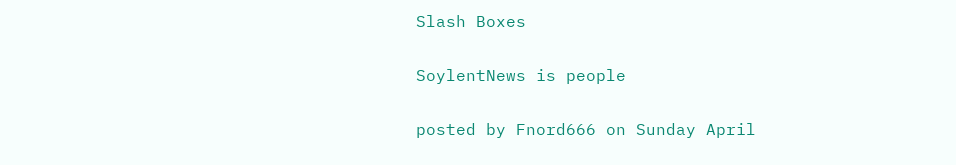Slash Boxes

SoylentNews is people

posted by Fnord666 on Sunday April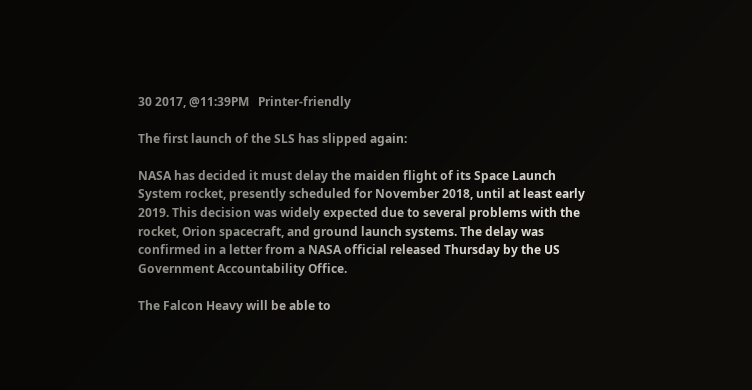30 2017, @11:39PM   Printer-friendly

The first launch of the SLS has slipped again:

NASA has decided it must delay the maiden flight of its Space Launch System rocket, presently scheduled for November 2018, until at least early 2019. This decision was widely expected due to several problems with the rocket, Orion spacecraft, and ground launch systems. The delay was confirmed in a letter from a NASA official released Thursday by the US Government Accountability Office.

The Falcon Heavy will be able to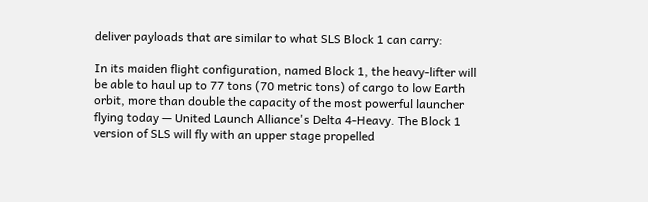deliver payloads that are similar to what SLS Block 1 can carry:

In its maiden flight configuration, named Block 1, the heavy-lifter will be able to haul up to 77 tons (70 metric tons) of cargo to low Earth orbit, more than double the capacity of the most powerful launcher flying today — United Launch Alliance's Delta 4-Heavy. The Block 1 version of SLS will fly with an upper stage propelled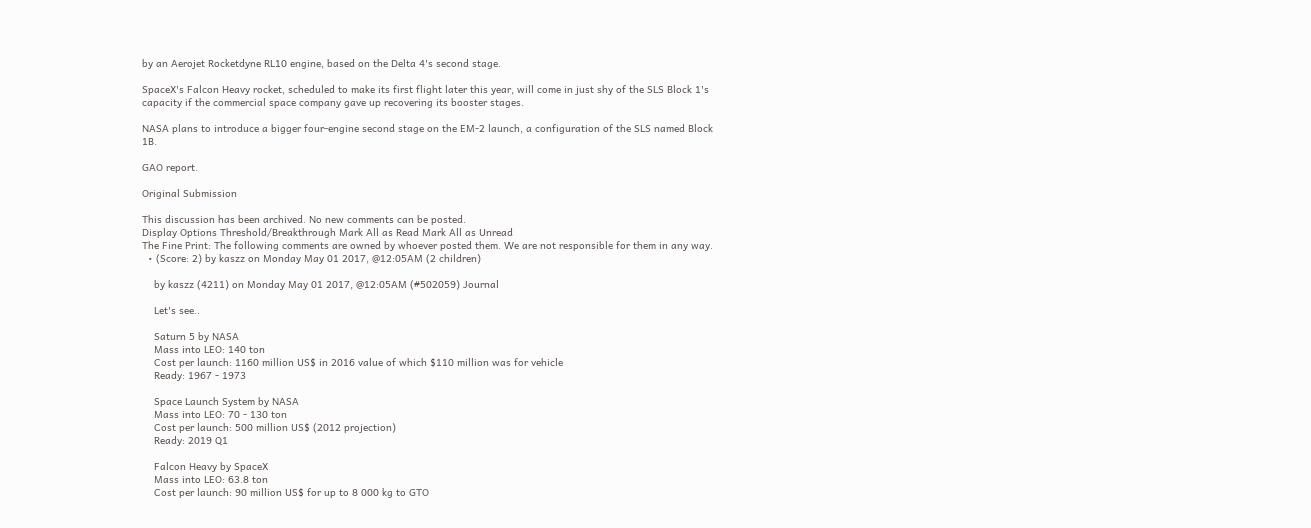by an Aerojet Rocketdyne RL10 engine, based on the Delta 4's second stage.

SpaceX's Falcon Heavy rocket, scheduled to make its first flight later this year, will come in just shy of the SLS Block 1's capacity if the commercial space company gave up recovering its booster stages.

NASA plans to introduce a bigger four-engine second stage on the EM-2 launch, a configuration of the SLS named Block 1B.

GAO report.

Original Submission

This discussion has been archived. No new comments can be posted.
Display Options Threshold/Breakthrough Mark All as Read Mark All as Unread
The Fine Print: The following comments are owned by whoever posted them. We are not responsible for them in any way.
  • (Score: 2) by kaszz on Monday May 01 2017, @12:05AM (2 children)

    by kaszz (4211) on Monday May 01 2017, @12:05AM (#502059) Journal

    Let's see..

    Saturn 5 by NASA
    Mass into LEO: 140 ton
    Cost per launch: 1160 million US$ in 2016 value of which $110 million was for vehicle
    Ready: 1967 - 1973

    Space Launch System by NASA
    Mass into LEO: 70 - 130 ton
    Cost per launch: 500 million US$ (2012 projection)
    Ready: 2019 Q1

    Falcon Heavy by SpaceX
    Mass into LEO: 63.8 ton
    Cost per launch: 90 million US$ for up to 8 000 kg to GTO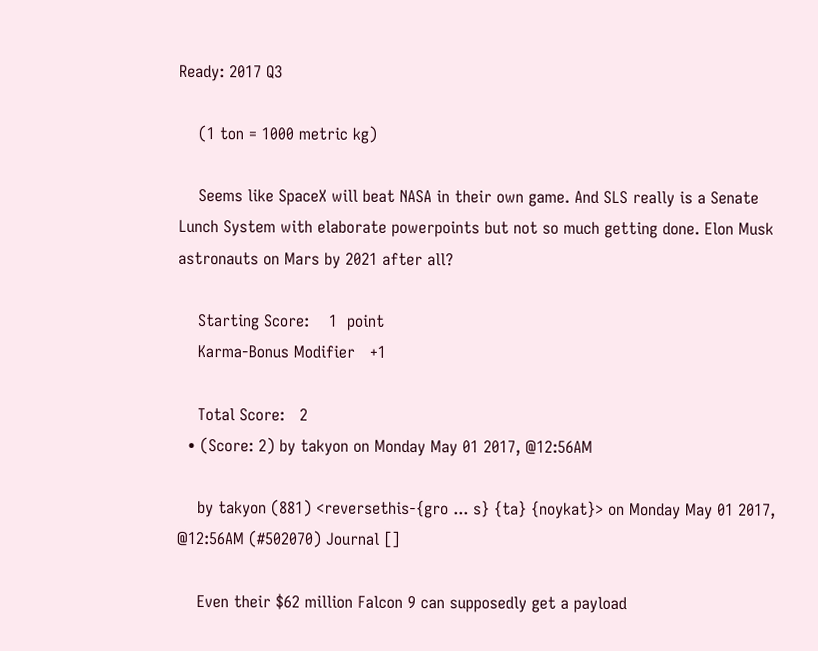Ready: 2017 Q3

    (1 ton = 1000 metric kg)

    Seems like SpaceX will beat NASA in their own game. And SLS really is a Senate Lunch System with elaborate powerpoints but not so much getting done. Elon Musk astronauts on Mars by 2021 after all?

    Starting Score:    1  point
    Karma-Bonus Modifier   +1

    Total Score:   2
  • (Score: 2) by takyon on Monday May 01 2017, @12:56AM

    by takyon (881) <reversethis-{gro ... s} {ta} {noykat}> on Monday May 01 2017, @12:56AM (#502070) Journal []

    Even their $62 million Falcon 9 can supposedly get a payload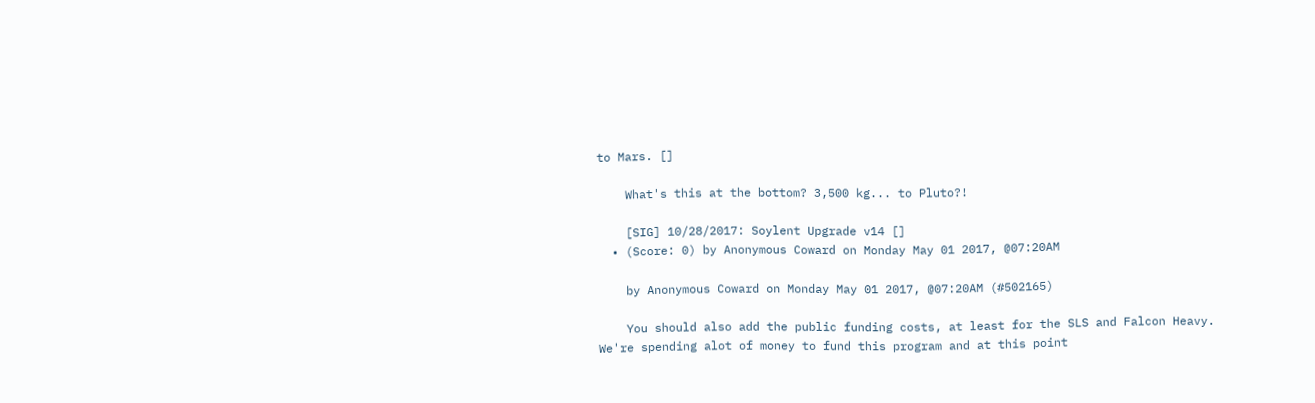to Mars. []

    What's this at the bottom? 3,500 kg... to Pluto?!

    [SIG] 10/28/2017: Soylent Upgrade v14 []
  • (Score: 0) by Anonymous Coward on Monday May 01 2017, @07:20AM

    by Anonymous Coward on Monday May 01 2017, @07:20AM (#502165)

    You should also add the public funding costs, at least for the SLS and Falcon Heavy. We're spending alot of money to fund this program and at this point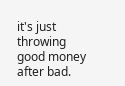it's just throwing good money after bad.